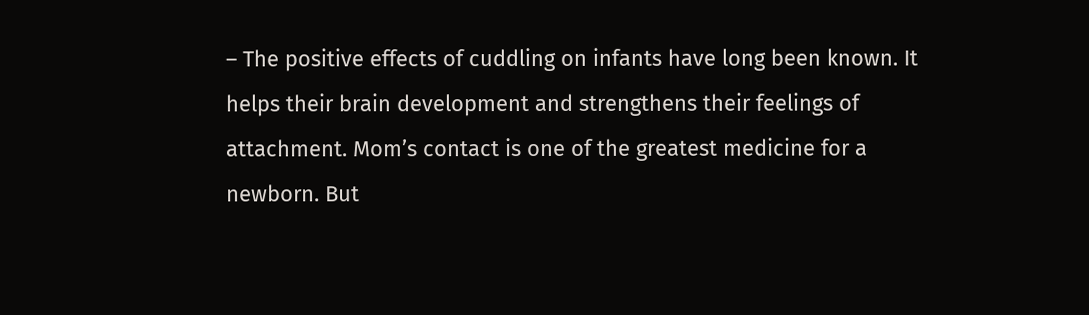– The positive effects of cuddling on infants have long been known. It helps their brain development and strengthens their feelings of attachment. Mom’s contact is one of the greatest medicine for a newborn. But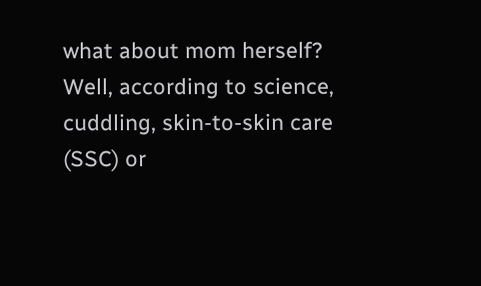what about mom herself? Well, according to science, cuddling, skin-to-skin care (SSC) or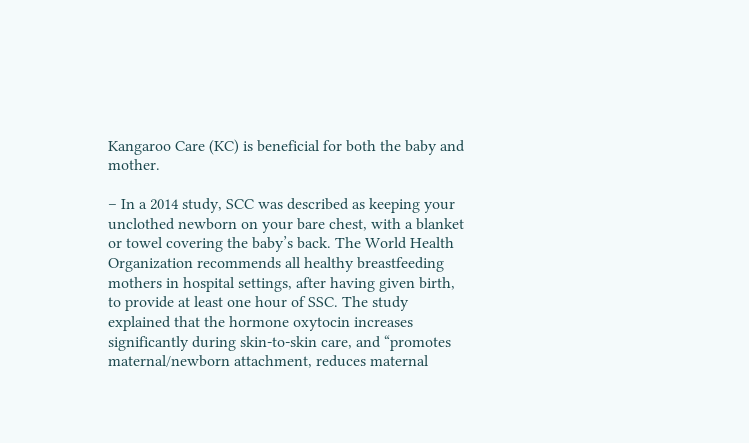Kangaroo Care (KC) is beneficial for both the baby and mother.

– In a 2014 study, SCC was described as keeping your unclothed newborn on your bare chest, with a blanket or towel covering the baby’s back. The World Health Organization recommends all healthy breastfeeding mothers in hospital settings, after having given birth, to provide at least one hour of SSC. The study explained that the hormone oxytocin increases significantly during skin-to-skin care, and “promotes maternal/newborn attachment, reduces maternal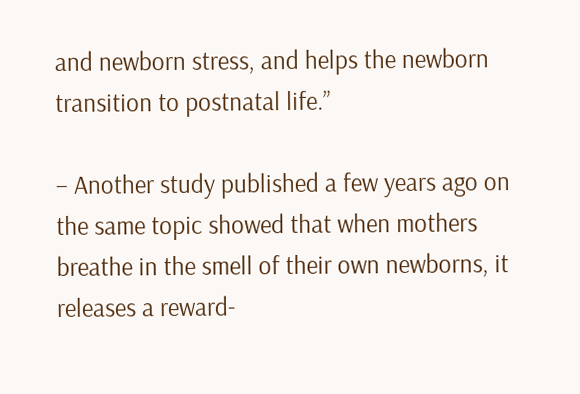and newborn stress, and helps the newborn transition to postnatal life.”

– Another study published a few years ago on the same topic showed that when mothers breathe in the smell of their own newborns, it releases a reward-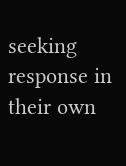seeking response in their own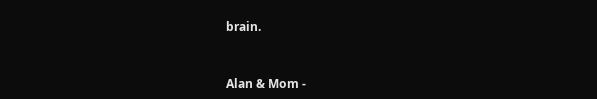brain.


Alan & Mom -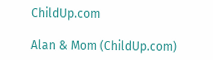ChildUp.com

Alan & Mom (ChildUp.com)